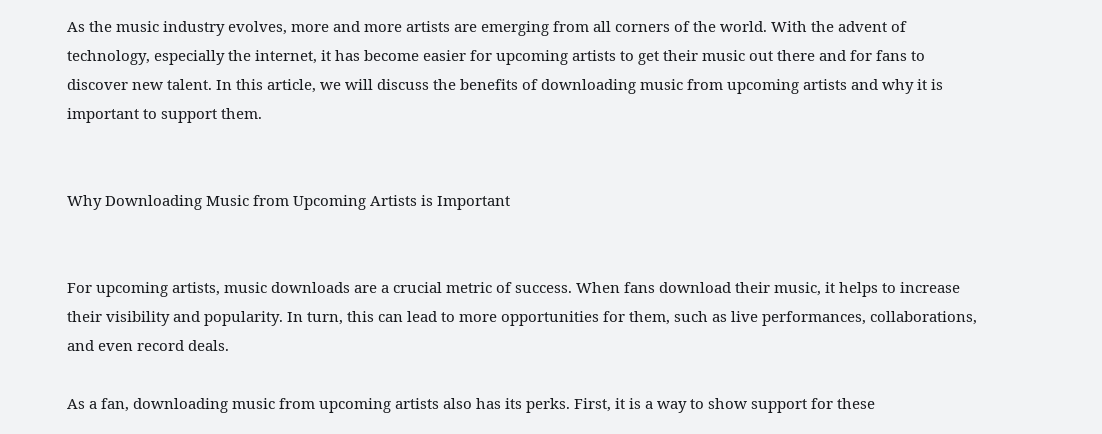As the music industry evolves, more and more artists are emerging from all corners of the world. With the advent of technology, especially the internet, it has become easier for upcoming artists to get their music out there and for fans to discover new talent. In this article, we will discuss the benefits of downloading music from upcoming artists and why it is important to support them.


Why Downloading Music from Upcoming Artists is Important


For upcoming artists, music downloads are a crucial metric of success. When fans download their music, it helps to increase their visibility and popularity. In turn, this can lead to more opportunities for them, such as live performances, collaborations, and even record deals.

As a fan, downloading music from upcoming artists also has its perks. First, it is a way to show support for these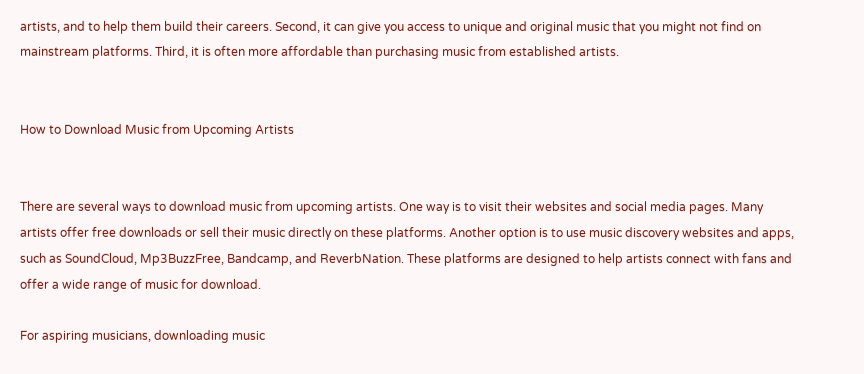artists, and to help them build their careers. Second, it can give you access to unique and original music that you might not find on mainstream platforms. Third, it is often more affordable than purchasing music from established artists.


How to Download Music from Upcoming Artists


There are several ways to download music from upcoming artists. One way is to visit their websites and social media pages. Many artists offer free downloads or sell their music directly on these platforms. Another option is to use music discovery websites and apps, such as SoundCloud, Mp3BuzzFree, Bandcamp, and ReverbNation. These platforms are designed to help artists connect with fans and offer a wide range of music for download.

For aspiring musicians, downloading music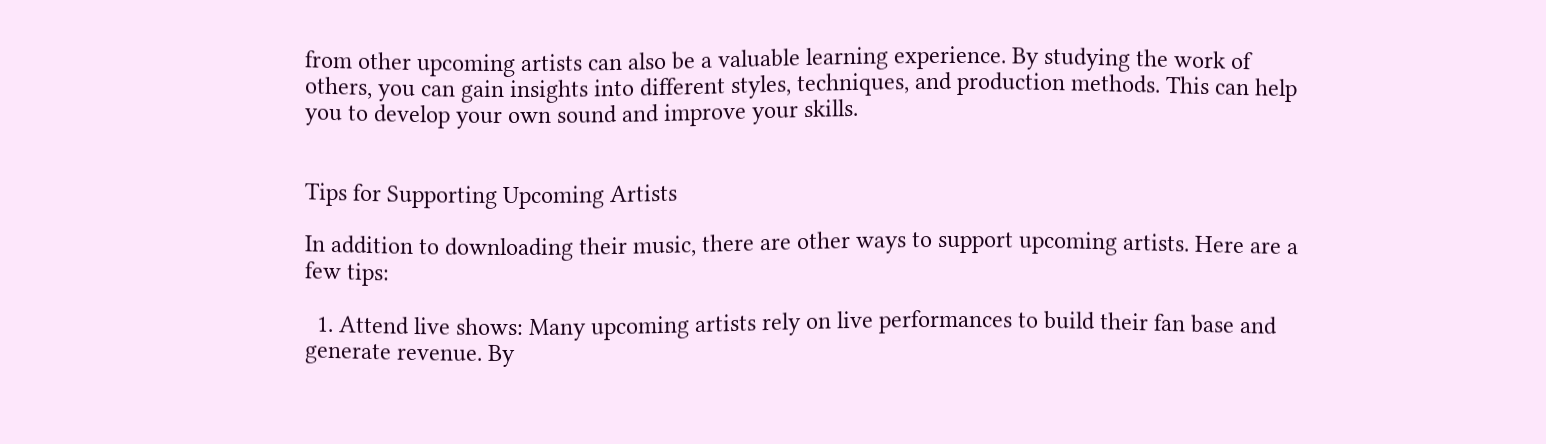from other upcoming artists can also be a valuable learning experience. By studying the work of others, you can gain insights into different styles, techniques, and production methods. This can help you to develop your own sound and improve your skills.


Tips for Supporting Upcoming Artists

In addition to downloading their music, there are other ways to support upcoming artists. Here are a few tips:

  1. Attend live shows: Many upcoming artists rely on live performances to build their fan base and generate revenue. By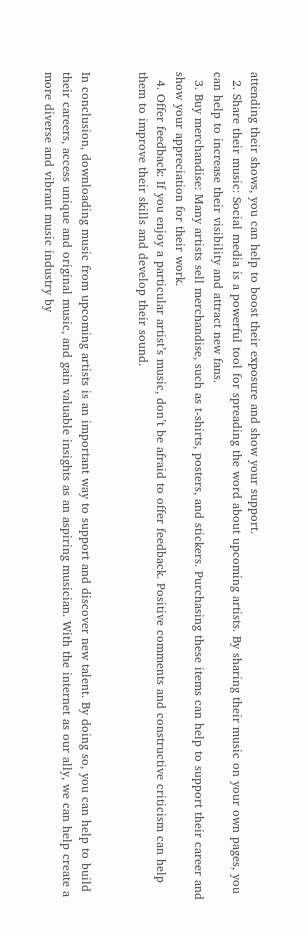attending their shows, you can help to boost their exposure and show your support.
  2. Share their music: Social media is a powerful tool for spreading the word about upcoming artists. By sharing their music on your own pages, you can help to increase their visibility and attract new fans.
  3. Buy merchandise: Many artists sell merchandise, such as t-shirts, posters, and stickers. Purchasing these items can help to support their career and show your appreciation for their work.
  4. Offer feedback: If you enjoy a particular artist’s music, don’t be afraid to offer feedback. Positive comments and constructive criticism can help them to improve their skills and develop their sound.


In conclusion, downloading music from upcoming artists is an important way to support and discover new talent. By doing so, you can help to build their careers, access unique and original music, and gain valuable insights as an aspiring musician. With the internet as our ally, we can help create a more diverse and vibrant music industry by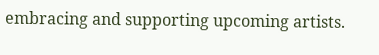embracing and supporting upcoming artists.